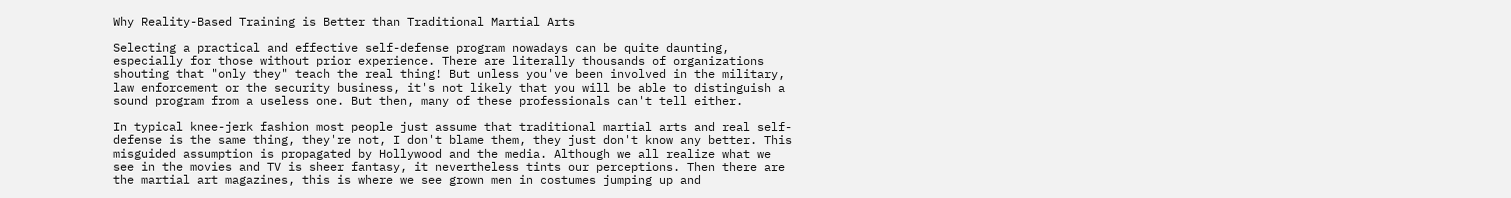Why Reality-Based Training is Better than Traditional Martial Arts

Selecting a practical and effective self-defense program nowadays can be quite daunting, especially for those without prior experience. There are literally thousands of organizations shouting that "only they" teach the real thing! But unless you've been involved in the military, law enforcement or the security business, it's not likely that you will be able to distinguish a sound program from a useless one. But then, many of these professionals can't tell either.

In typical knee-jerk fashion most people just assume that traditional martial arts and real self-defense is the same thing, they're not, I don't blame them, they just don't know any better. This misguided assumption is propagated by Hollywood and the media. Although we all realize what we see in the movies and TV is sheer fantasy, it nevertheless tints our perceptions. Then there are the martial art magazines, this is where we see grown men in costumes jumping up and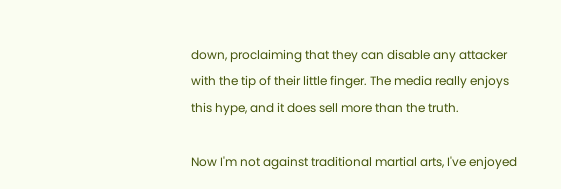down, proclaiming that they can disable any attacker with the tip of their little finger. The media really enjoys this hype, and it does sell more than the truth.

Now I'm not against traditional martial arts, I've enjoyed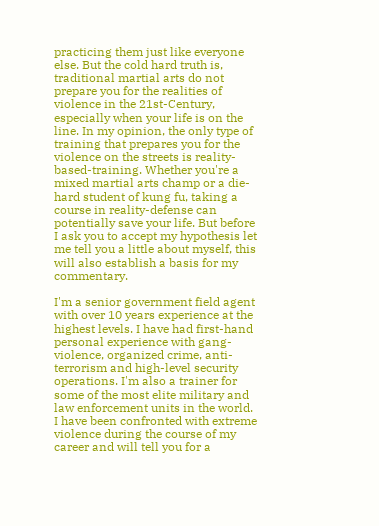practicing them just like everyone else. But the cold hard truth is, traditional martial arts do not prepare you for the realities of violence in the 21st-Century, especially when your life is on the line. In my opinion, the only type of training that prepares you for the violence on the streets is reality-based-training. Whether you're a mixed martial arts champ or a die-hard student of kung fu, taking a course in reality-defense can potentially save your life. But before I ask you to accept my hypothesis let me tell you a little about myself, this will also establish a basis for my commentary.

I'm a senior government field agent with over 10 years experience at the highest levels. I have had first-hand personal experience with gang-violence, organized crime, anti-terrorism and high-level security operations. I'm also a trainer for some of the most elite military and law enforcement units in the world. I have been confronted with extreme violence during the course of my career and will tell you for a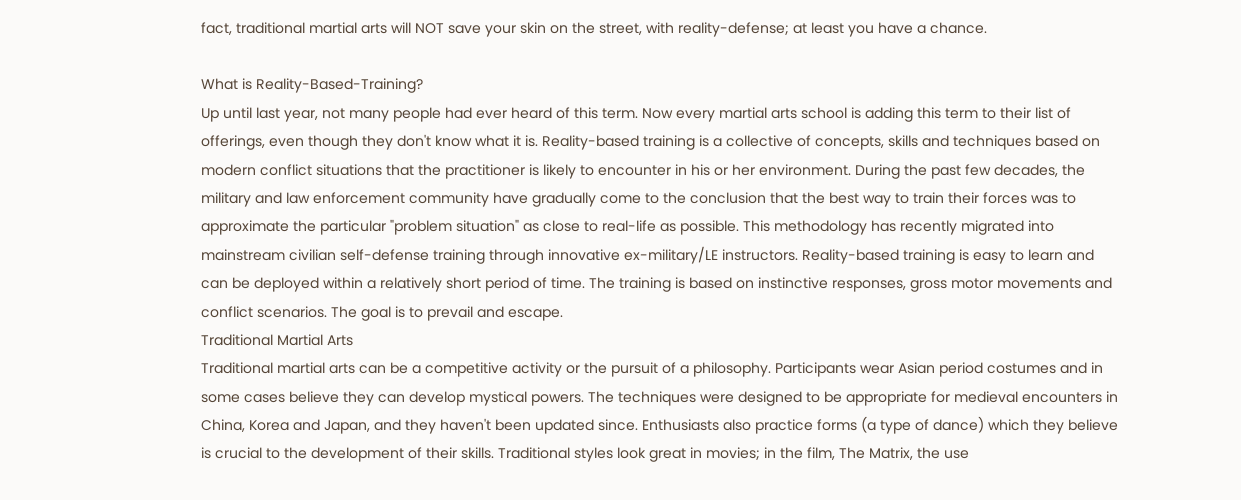fact, traditional martial arts will NOT save your skin on the street, with reality-defense; at least you have a chance.

What is Reality-Based-Training?
Up until last year, not many people had ever heard of this term. Now every martial arts school is adding this term to their list of offerings, even though they don't know what it is. Reality-based training is a collective of concepts, skills and techniques based on modern conflict situations that the practitioner is likely to encounter in his or her environment. During the past few decades, the military and law enforcement community have gradually come to the conclusion that the best way to train their forces was to approximate the particular "problem situation" as close to real-life as possible. This methodology has recently migrated into mainstream civilian self-defense training through innovative ex-military/LE instructors. Reality-based training is easy to learn and can be deployed within a relatively short period of time. The training is based on instinctive responses, gross motor movements and conflict scenarios. The goal is to prevail and escape.
Traditional Martial Arts
Traditional martial arts can be a competitive activity or the pursuit of a philosophy. Participants wear Asian period costumes and in some cases believe they can develop mystical powers. The techniques were designed to be appropriate for medieval encounters in China, Korea and Japan, and they haven't been updated since. Enthusiasts also practice forms (a type of dance) which they believe is crucial to the development of their skills. Traditional styles look great in movies; in the film, The Matrix, the use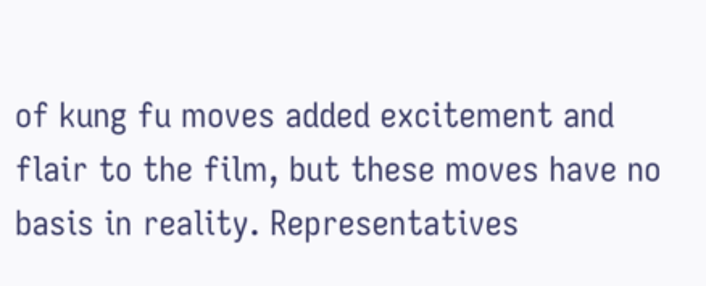of kung fu moves added excitement and flair to the film, but these moves have no basis in reality. Representatives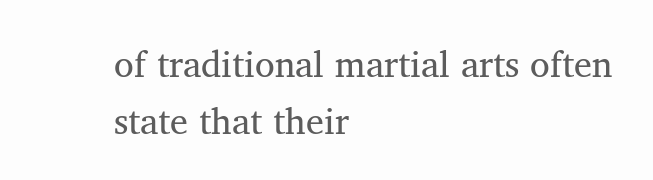of traditional martial arts often state that their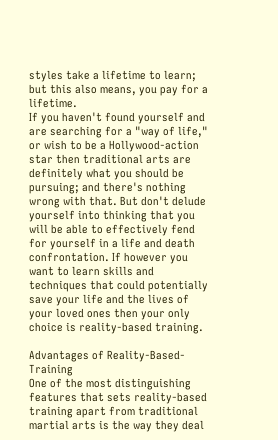styles take a lifetime to learn; but this also means, you pay for a lifetime.
If you haven't found yourself and are searching for a "way of life," or wish to be a Hollywood-action star then traditional arts are definitely what you should be pursuing; and there's nothing wrong with that. But don't delude yourself into thinking that you will be able to effectively fend for yourself in a life and death confrontation. If however you want to learn skills and techniques that could potentially save your life and the lives of your loved ones then your only choice is reality-based training.

Advantages of Reality-Based-Training
One of the most distinguishing features that sets reality-based training apart from traditional martial arts is the way they deal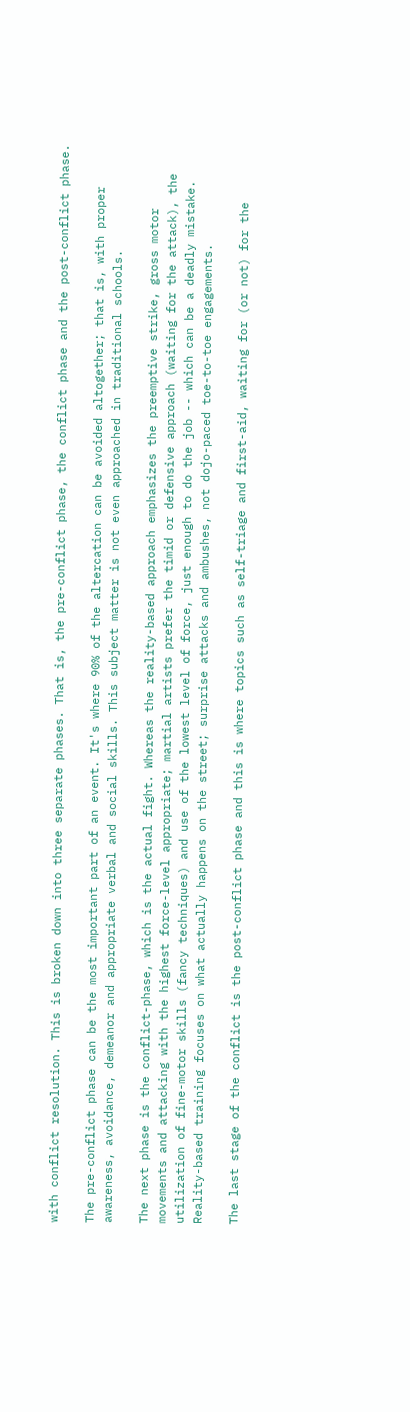with conflict resolution. This is broken down into three separate phases. That is, the pre-conflict phase, the conflict phase and the post-conflict phase.

The pre-conflict phase can be the most important part of an event. It's where 90% of the altercation can be avoided altogether; that is, with proper awareness, avoidance, demeanor and appropriate verbal and social skills. This subject matter is not even approached in traditional schools.

The next phase is the conflict-phase, which is the actual fight. Whereas the reality-based approach emphasizes the preemptive strike, gross motor movements and attacking with the highest force-level appropriate; martial artists prefer the timid or defensive approach (waiting for the attack), the utilization of fine-motor skills (fancy techniques) and use of the lowest level of force, just enough to do the job -- which can be a deadly mistake. Reality-based training focuses on what actually happens on the street; surprise attacks and ambushes, not dojo-paced toe-to-toe engagements.

The last stage of the conflict is the post-conflict phase and this is where topics such as self-triage and first-aid, waiting for (or not) for the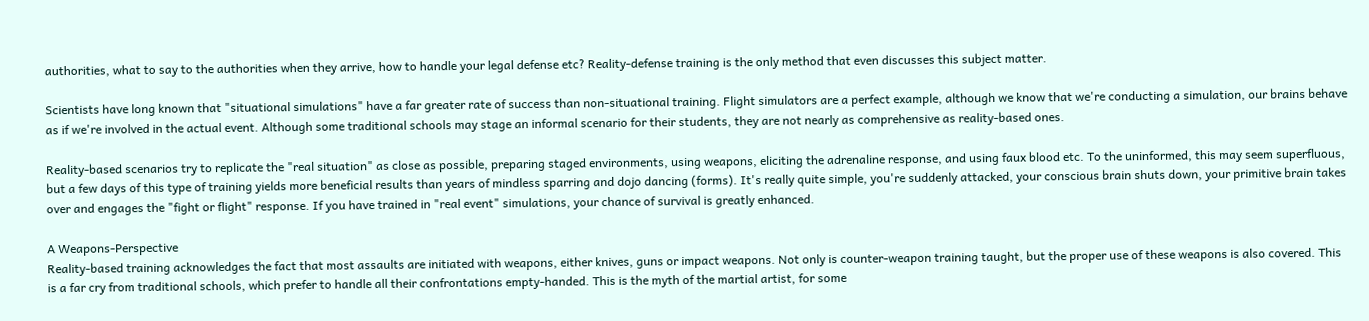authorities, what to say to the authorities when they arrive, how to handle your legal defense etc? Reality-defense training is the only method that even discusses this subject matter.

Scientists have long known that "situational simulations" have a far greater rate of success than non-situational training. Flight simulators are a perfect example, although we know that we're conducting a simulation, our brains behave as if we're involved in the actual event. Although some traditional schools may stage an informal scenario for their students, they are not nearly as comprehensive as reality-based ones.

Reality-based scenarios try to replicate the "real situation" as close as possible, preparing staged environments, using weapons, eliciting the adrenaline response, and using faux blood etc. To the uninformed, this may seem superfluous, but a few days of this type of training yields more beneficial results than years of mindless sparring and dojo dancing (forms). It's really quite simple, you're suddenly attacked, your conscious brain shuts down, your primitive brain takes over and engages the "fight or flight" response. If you have trained in "real event" simulations, your chance of survival is greatly enhanced.

A Weapons-Perspective
Reality-based training acknowledges the fact that most assaults are initiated with weapons, either knives, guns or impact weapons. Not only is counter-weapon training taught, but the proper use of these weapons is also covered. This is a far cry from traditional schools, which prefer to handle all their confrontations empty-handed. This is the myth of the martial artist, for some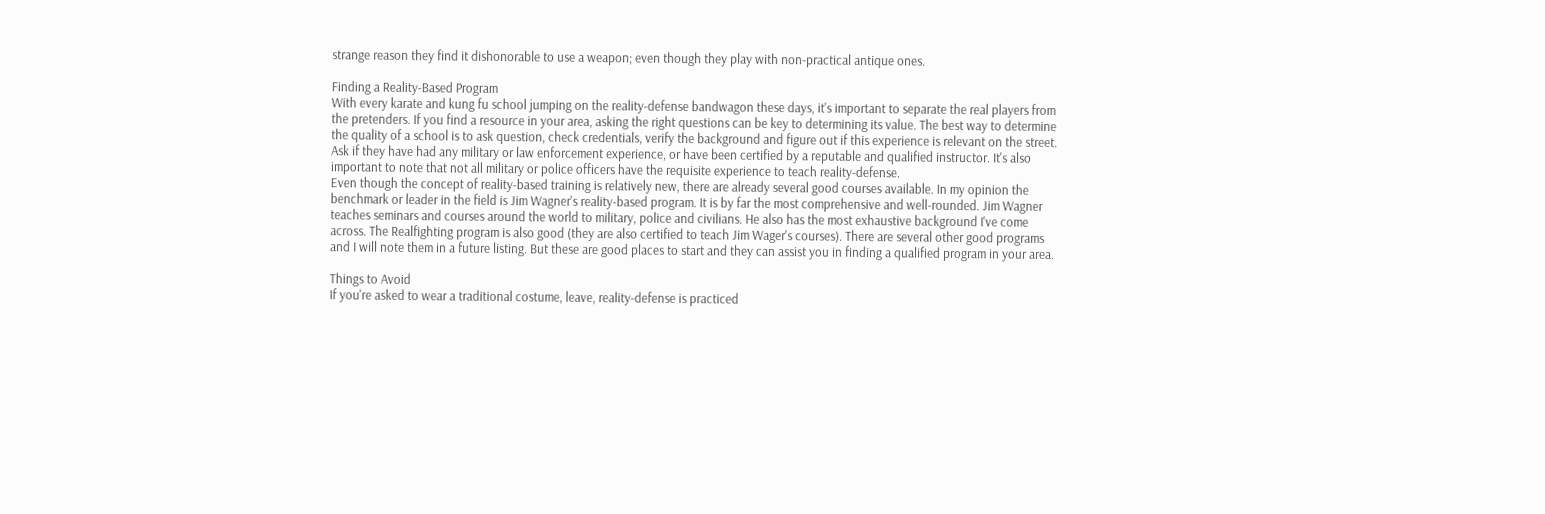strange reason they find it dishonorable to use a weapon; even though they play with non-practical antique ones.

Finding a Reality-Based Program
With every karate and kung fu school jumping on the reality-defense bandwagon these days, it's important to separate the real players from the pretenders. If you find a resource in your area, asking the right questions can be key to determining its value. The best way to determine the quality of a school is to ask question, check credentials, verify the background and figure out if this experience is relevant on the street. Ask if they have had any military or law enforcement experience, or have been certified by a reputable and qualified instructor. It's also important to note that not all military or police officers have the requisite experience to teach reality-defense.
Even though the concept of reality-based training is relatively new, there are already several good courses available. In my opinion the benchmark or leader in the field is Jim Wagner's reality-based program. It is by far the most comprehensive and well-rounded. Jim Wagner teaches seminars and courses around the world to military, police and civilians. He also has the most exhaustive background I've come across. The Realfighting program is also good (they are also certified to teach Jim Wager's courses). There are several other good programs and I will note them in a future listing. But these are good places to start and they can assist you in finding a qualified program in your area.

Things to Avoid
If you're asked to wear a traditional costume, leave, reality-defense is practiced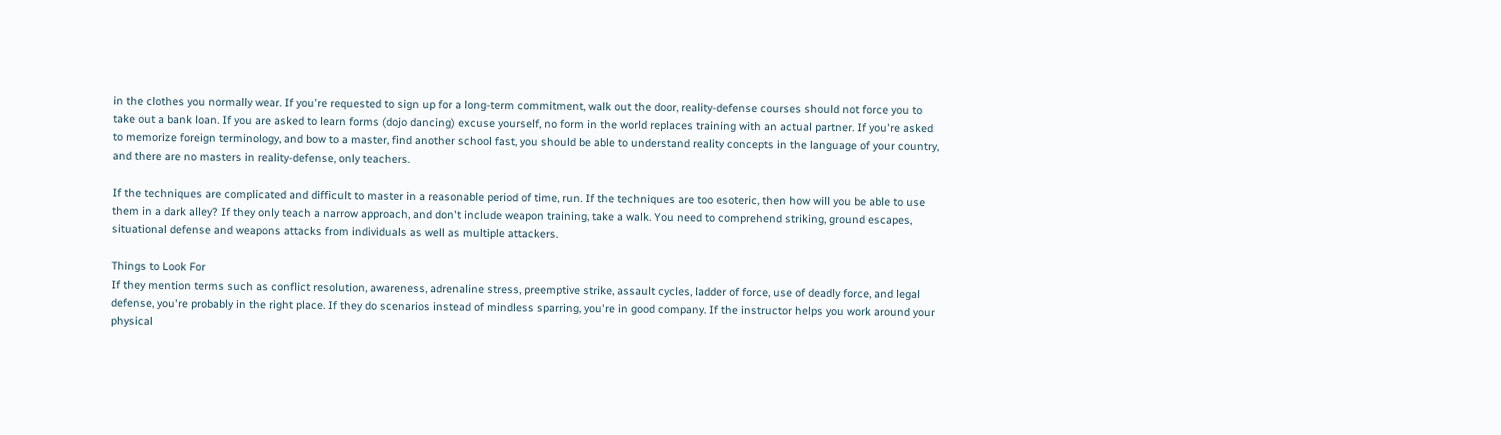in the clothes you normally wear. If you're requested to sign up for a long-term commitment, walk out the door, reality-defense courses should not force you to take out a bank loan. If you are asked to learn forms (dojo dancing) excuse yourself, no form in the world replaces training with an actual partner. If you're asked to memorize foreign terminology, and bow to a master, find another school fast, you should be able to understand reality concepts in the language of your country, and there are no masters in reality-defense, only teachers.

If the techniques are complicated and difficult to master in a reasonable period of time, run. If the techniques are too esoteric, then how will you be able to use them in a dark alley? If they only teach a narrow approach, and don't include weapon training, take a walk. You need to comprehend striking, ground escapes, situational defense and weapons attacks from individuals as well as multiple attackers.

Things to Look For
If they mention terms such as conflict resolution, awareness, adrenaline stress, preemptive strike, assault cycles, ladder of force, use of deadly force, and legal defense, you're probably in the right place. If they do scenarios instead of mindless sparring, you're in good company. If the instructor helps you work around your physical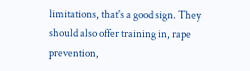limitations, that's a good sign. They should also offer training in, rape prevention,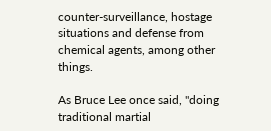counter-surveillance, hostage situations and defense from chemical agents, among other things.

As Bruce Lee once said, "doing traditional martial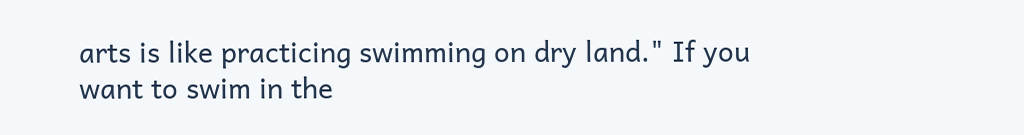arts is like practicing swimming on dry land." If you want to swim in the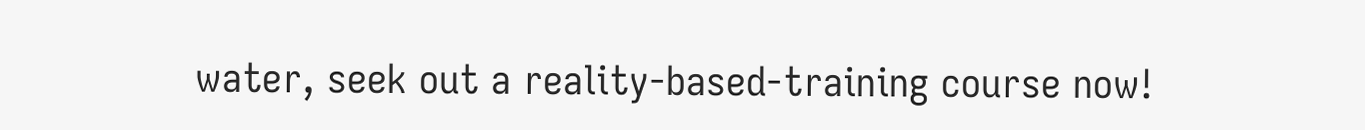water, seek out a reality-based-training course now!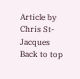Article by Chris St-Jacques Back to top